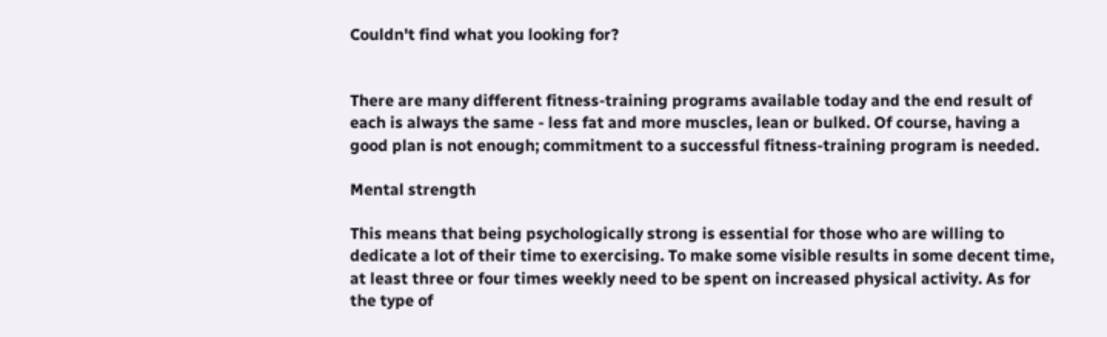Couldn't find what you looking for?


There are many different fitness-training programs available today and the end result of each is always the same - less fat and more muscles, lean or bulked. Of course, having a good plan is not enough; commitment to a successful fitness-training program is needed.

Mental strength

This means that being psychologically strong is essential for those who are willing to dedicate a lot of their time to exercising. To make some visible results in some decent time, at least three or four times weekly need to be spent on increased physical activity. As for the type of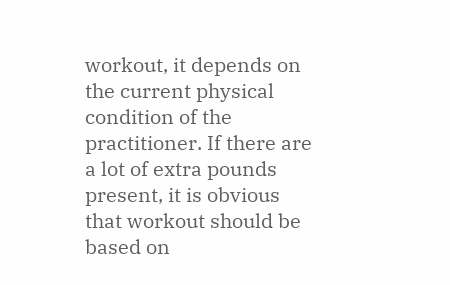workout, it depends on the current physical condition of the practitioner. If there are a lot of extra pounds present, it is obvious that workout should be based on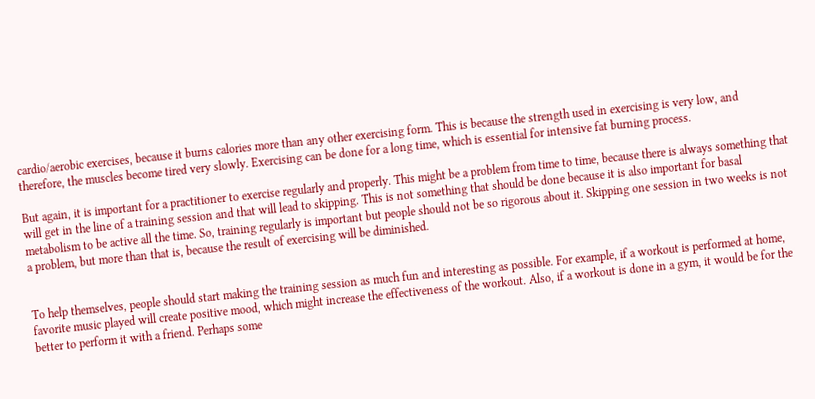cardio/aerobic exercises, because it burns calories more than any other exercising form. This is because the strength used in exercising is very low, and therefore, the muscles become tired very slowly. Exercising can be done for a long time, which is essential for intensive fat burning process.

But again, it is important for a practitioner to exercise regularly and properly. This might be a problem from time to time, because there is always something that will get in the line of a training session and that will lead to skipping. This is not something that should be done because it is also important for basal metabolism to be active all the time. So, training regularly is important but people should not be so rigorous about it. Skipping one session in two weeks is not a problem, but more than that is, because the result of exercising will be diminished.


To help themselves, people should start making the training session as much fun and interesting as possible. For example, if a workout is performed at home, favorite music played will create positive mood, which might increase the effectiveness of the workout. Also, if a workout is done in a gym, it would be for the better to perform it with a friend. Perhaps some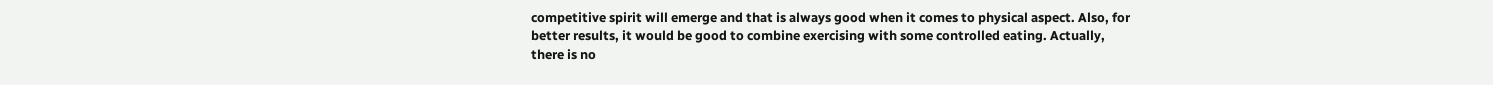competitive spirit will emerge and that is always good when it comes to physical aspect. Also, for better results, it would be good to combine exercising with some controlled eating. Actually, there is no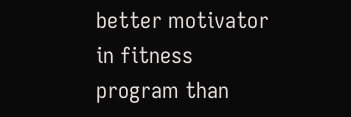better motivator in fitness program than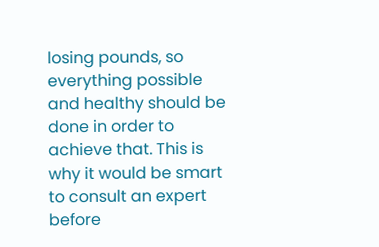losing pounds, so everything possible and healthy should be done in order to achieve that. This is why it would be smart to consult an expert before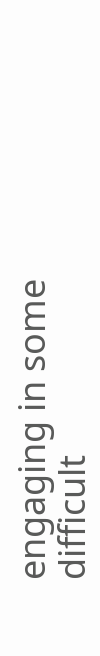engaging in some difficult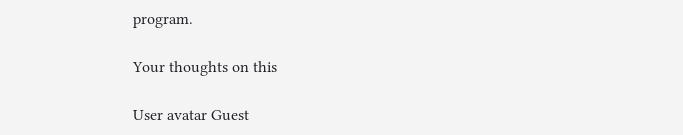program.

Your thoughts on this

User avatar Guest